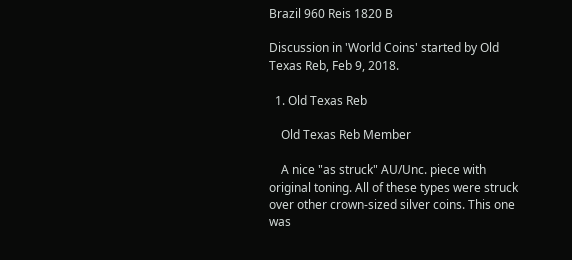Brazil 960 Reis 1820 B

Discussion in 'World Coins' started by Old Texas Reb, Feb 9, 2018.

  1. Old Texas Reb

    Old Texas Reb Member

    A nice "as struck" AU/Unc. piece with original toning. All of these types were struck over other crown-sized silver coins. This one was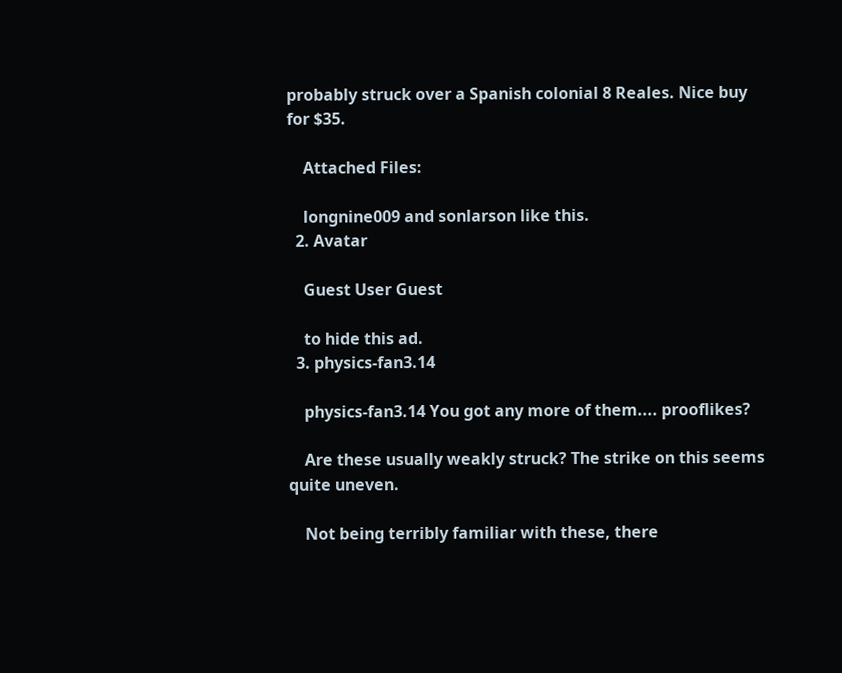probably struck over a Spanish colonial 8 Reales. Nice buy for $35.

    Attached Files:

    longnine009 and sonlarson like this.
  2. Avatar

    Guest User Guest

    to hide this ad.
  3. physics-fan3.14

    physics-fan3.14 You got any more of them.... prooflikes?

    Are these usually weakly struck? The strike on this seems quite uneven.

    Not being terribly familiar with these, there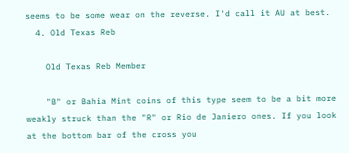seems to be some wear on the reverse. I'd call it AU at best.
  4. Old Texas Reb

    Old Texas Reb Member

    "B" or Bahia Mint coins of this type seem to be a bit more weakly struck than the "R" or Rio de Janiero ones. If you look at the bottom bar of the cross you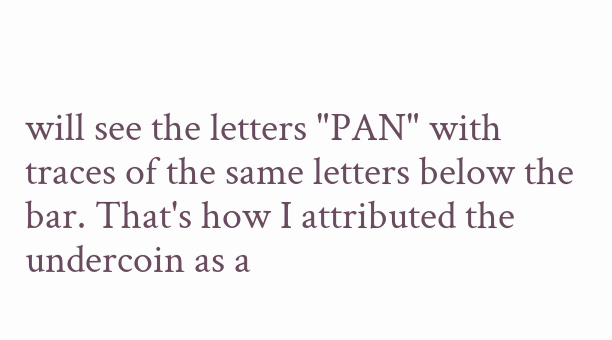will see the letters "PAN" with traces of the same letters below the bar. That's how I attributed the undercoin as a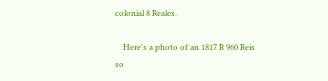colonial 8 Reales.

    Here's a photo of an 1817 R 960 Reis so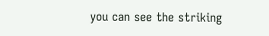you can see the striking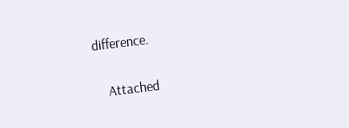difference.

    Attached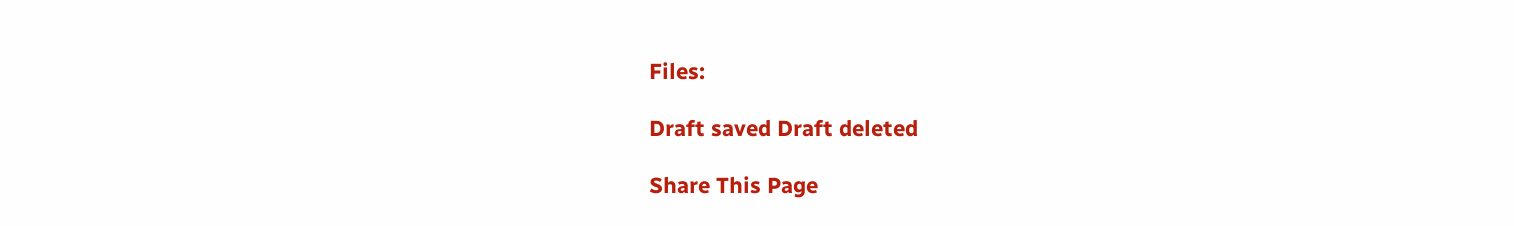Files:

Draft saved Draft deleted

Share This Page